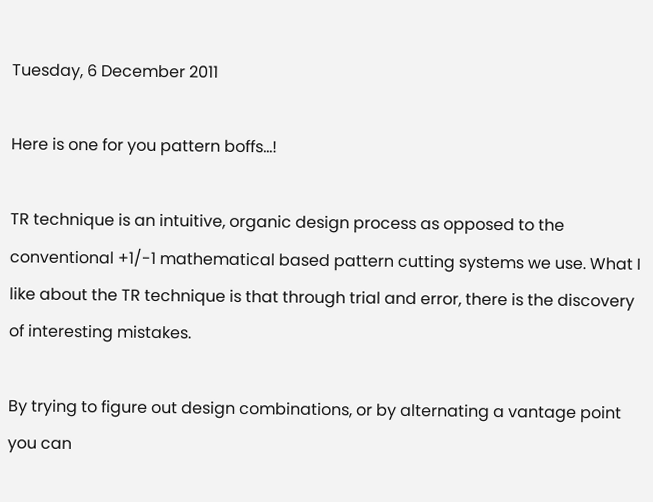Tuesday, 6 December 2011

Here is one for you pattern boffs...!

TR technique is an intuitive, organic design process as opposed to the conventional +1/-1 mathematical based pattern cutting systems we use. What I like about the TR technique is that through trial and error, there is the discovery of interesting mistakes.

By trying to figure out design combinations, or by alternating a vantage point you can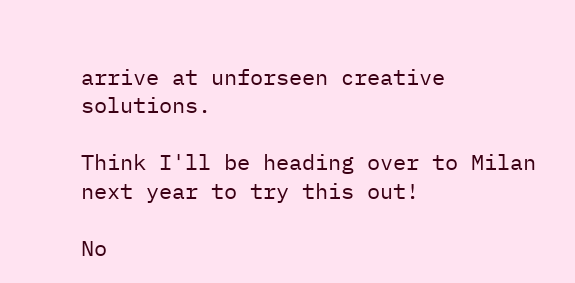arrive at unforseen creative solutions.

Think I'll be heading over to Milan next year to try this out!

No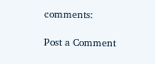comments:

Post a Comment